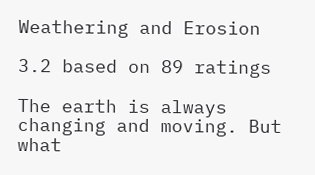Weathering and Erosion

3.2 based on 89 ratings

The earth is always changing and moving. But what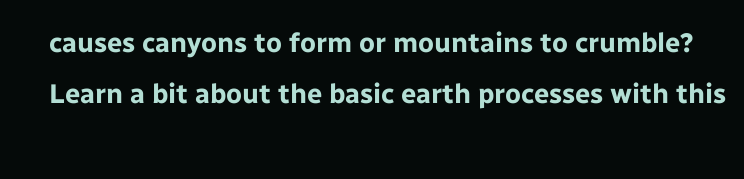causes canyons to form or mountains to crumble? Learn a bit about the basic earth processes with this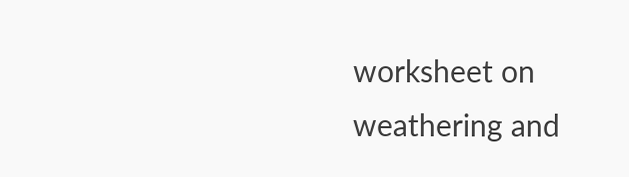worksheet on weathering and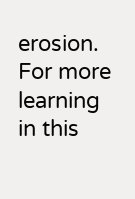erosion. For more learning in this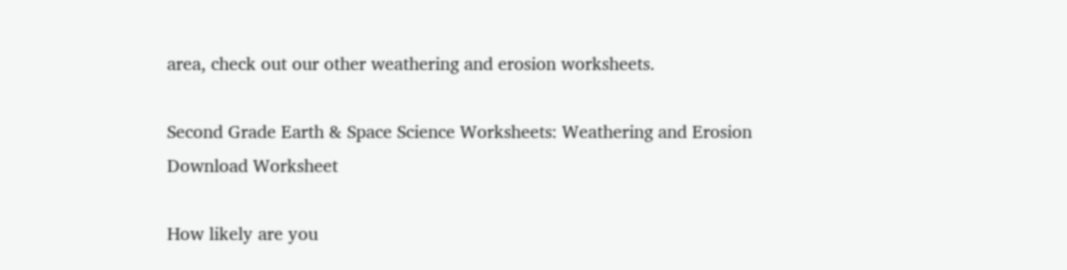area, check out our other weathering and erosion worksheets.

Second Grade Earth & Space Science Worksheets: Weathering and Erosion
Download Worksheet

How likely are you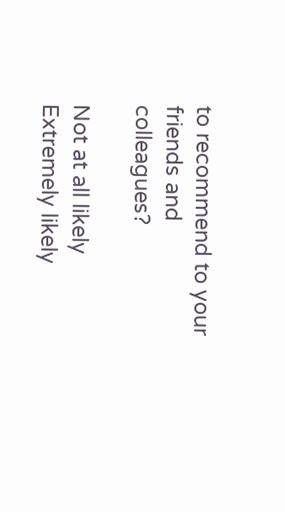to recommend to your friends and colleagues?

Not at all likely
Extremely likely